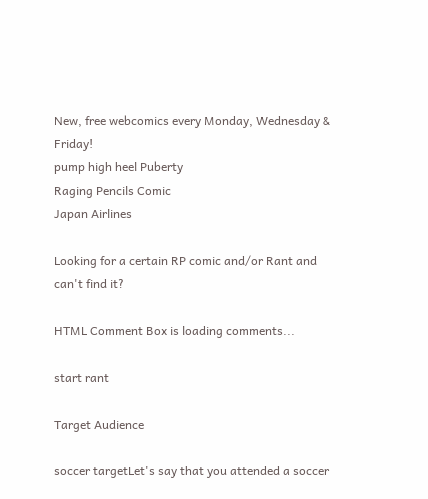New, free webcomics every Monday, Wednesday & Friday!
pump high heel Puberty
Raging Pencils Comic
Japan Airlines

Looking for a certain RP comic and/or Rant and can't find it?

HTML Comment Box is loading comments...

start rant

Target Audience

soccer targetLet's say that you attended a soccer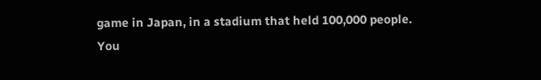game in Japan, in a stadium that held 100,000 people. You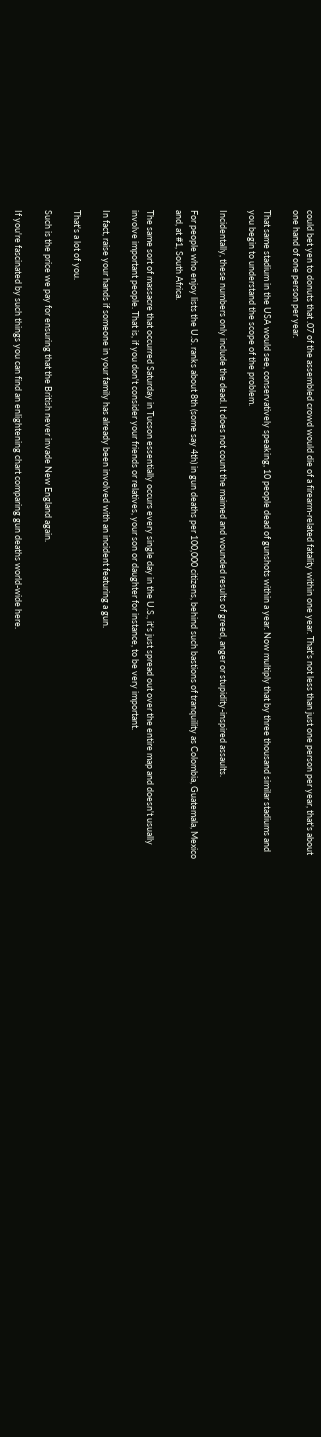could bet yen to donuts that .07 of the assembled crowd would die of a firearm-related fatality within one year. That's not less than just one person per year, that's about one hand of one person per year.

That same stadium in the USA would see, conservatively speaking, 10 people dead of gunshots within a year. Now multiply that by three thousand similar stadiums and you begin to understand the scope of the problem.

Incidentally, these numbers only include the dead. It does not count the maimed and wounded results of greed, anger or stupidity-inspired assaults.

For people who enjoy lists the U.S. ranks about 8th (some say 4th) in gun deaths per 100,000 citizens, behind such bastions of tranquility as Colombia, Guatemala, Mexico and, at #1, South Africa.

The same sort of massacre that occurred Saturday in Tucson essentially occurs every single day in the U.S., it's just spread out over the entire map and doesn't usually involve important people. That is, if you don't consider your friends or relatives, your son or daughter for instance, to be very important.

In fact, raise your hands if someone in your family has already been involved with an incident featuring a gun.

That's a lot of you.

Such is the price we pay for ensuring that the British never invade New England again.

If you're fascinated by such things you can find an enlightening chart comparing gun deaths world-wide here.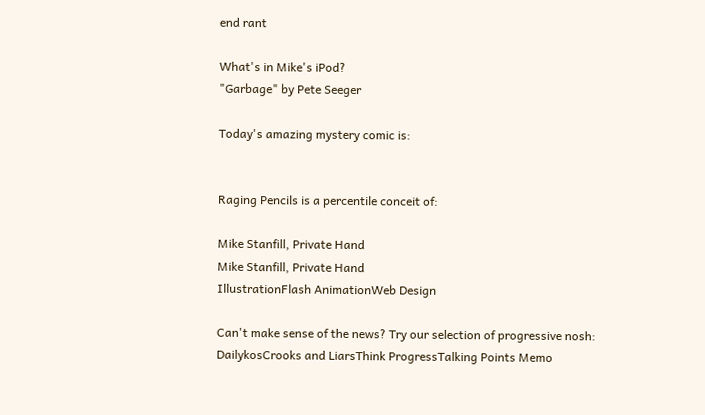end rant

What's in Mike's iPod?
"Garbage" by Pete Seeger

Today's amazing mystery comic is:


Raging Pencils is a percentile conceit of:

Mike Stanfill, Private Hand
Mike Stanfill, Private Hand
IllustrationFlash AnimationWeb Design

Can't make sense of the news? Try our selection of progressive nosh:
DailykosCrooks and LiarsThink ProgressTalking Points Memo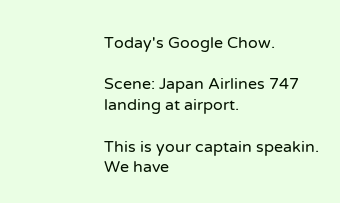Today's Google Chow.

Scene: Japan Airlines 747 landing at airport.

This is your captain speakin. We have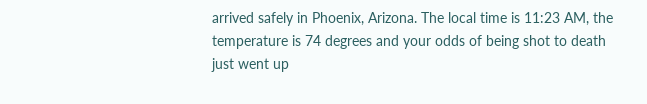arrived safely in Phoenix, Arizona. The local time is 11:23 AM, the temperature is 74 degrees and your odds of being shot to death just went up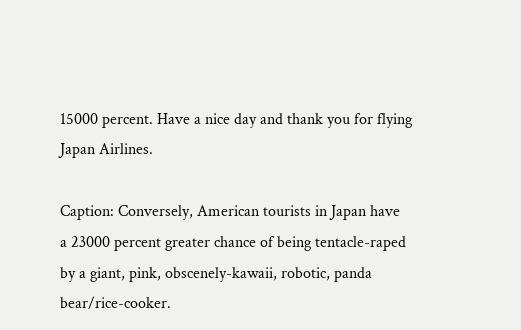15000 percent. Have a nice day and thank you for flying Japan Airlines.

Caption: Conversely, American tourists in Japan have
a 23000 percent greater chance of being tentacle-raped by a giant, pink, obscenely-kawaii, robotic, panda bear/rice-cooker.